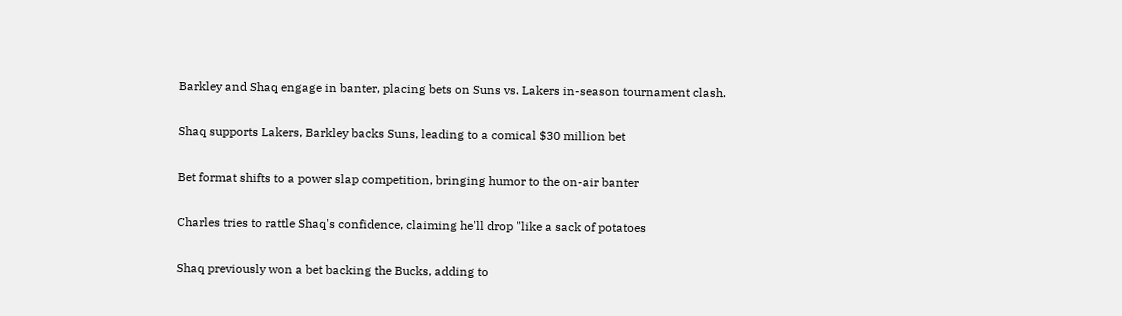Barkley and Shaq engage in banter, placing bets on Suns vs. Lakers in-season tournament clash.

Shaq supports Lakers, Barkley backs Suns, leading to a comical $30 million bet

Bet format shifts to a power slap competition, bringing humor to the on-air banter

Charles tries to rattle Shaq's confidence, claiming he'll drop "like a sack of potatoes

Shaq previously won a bet backing the Bucks, adding to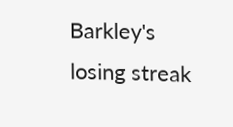Barkley's losing streak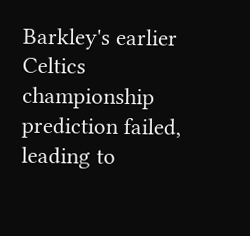Barkley's earlier Celtics championship prediction failed, leading to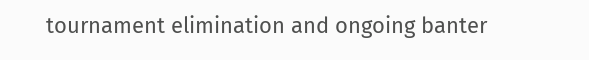tournament elimination and ongoing banter